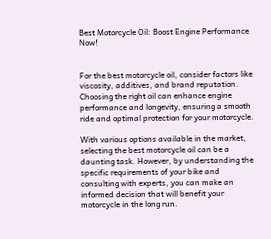Best Motorcycle Oil: Boost Engine Performance Now!


For the best motorcycle oil, consider factors like viscosity, additives, and brand reputation. Choosing the right oil can enhance engine performance and longevity, ensuring a smooth ride and optimal protection for your motorcycle.

With various options available in the market, selecting the best motorcycle oil can be a daunting task. However, by understanding the specific requirements of your bike and consulting with experts, you can make an informed decision that will benefit your motorcycle in the long run.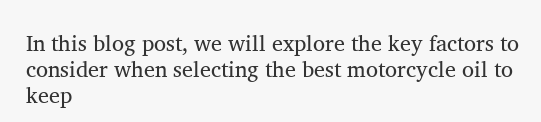In this blog post, we will explore the key factors to consider when selecting the best motorcycle oil to keep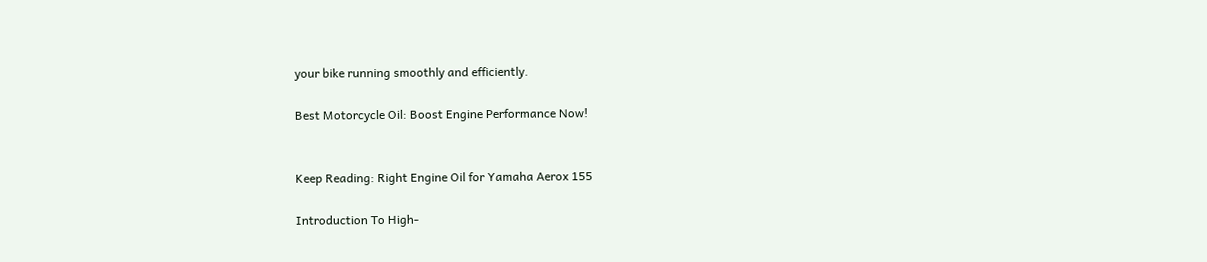your bike running smoothly and efficiently.

Best Motorcycle Oil: Boost Engine Performance Now!


Keep Reading: Right Engine Oil for Yamaha Aerox 155

Introduction To High-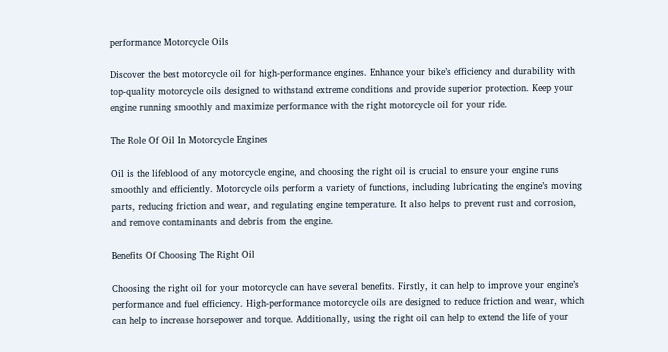performance Motorcycle Oils

Discover the best motorcycle oil for high-performance engines. Enhance your bike’s efficiency and durability with top-quality motorcycle oils designed to withstand extreme conditions and provide superior protection. Keep your engine running smoothly and maximize performance with the right motorcycle oil for your ride.

The Role Of Oil In Motorcycle Engines

Oil is the lifeblood of any motorcycle engine, and choosing the right oil is crucial to ensure your engine runs smoothly and efficiently. Motorcycle oils perform a variety of functions, including lubricating the engine’s moving parts, reducing friction and wear, and regulating engine temperature. It also helps to prevent rust and corrosion, and remove contaminants and debris from the engine.

Benefits Of Choosing The Right Oil

Choosing the right oil for your motorcycle can have several benefits. Firstly, it can help to improve your engine’s performance and fuel efficiency. High-performance motorcycle oils are designed to reduce friction and wear, which can help to increase horsepower and torque. Additionally, using the right oil can help to extend the life of your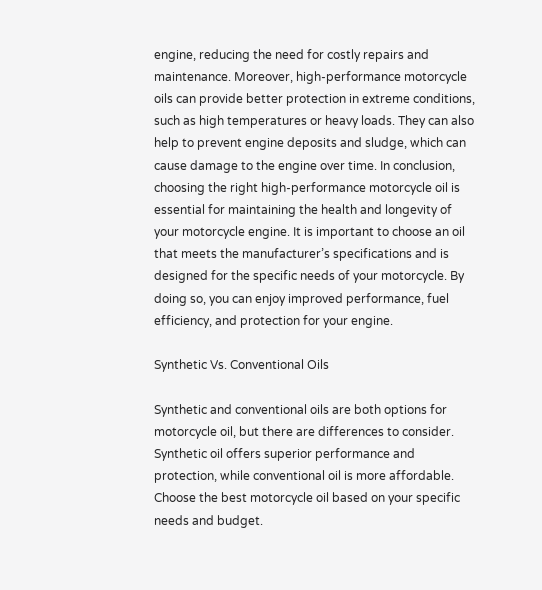engine, reducing the need for costly repairs and maintenance. Moreover, high-performance motorcycle oils can provide better protection in extreme conditions, such as high temperatures or heavy loads. They can also help to prevent engine deposits and sludge, which can cause damage to the engine over time. In conclusion, choosing the right high-performance motorcycle oil is essential for maintaining the health and longevity of your motorcycle engine. It is important to choose an oil that meets the manufacturer’s specifications and is designed for the specific needs of your motorcycle. By doing so, you can enjoy improved performance, fuel efficiency, and protection for your engine.

Synthetic Vs. Conventional Oils

Synthetic and conventional oils are both options for motorcycle oil, but there are differences to consider. Synthetic oil offers superior performance and protection, while conventional oil is more affordable. Choose the best motorcycle oil based on your specific needs and budget.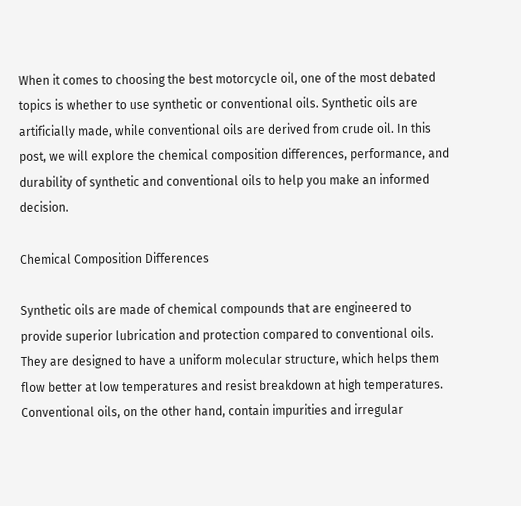When it comes to choosing the best motorcycle oil, one of the most debated topics is whether to use synthetic or conventional oils. Synthetic oils are artificially made, while conventional oils are derived from crude oil. In this post, we will explore the chemical composition differences, performance, and durability of synthetic and conventional oils to help you make an informed decision.

Chemical Composition Differences

Synthetic oils are made of chemical compounds that are engineered to provide superior lubrication and protection compared to conventional oils. They are designed to have a uniform molecular structure, which helps them flow better at low temperatures and resist breakdown at high temperatures. Conventional oils, on the other hand, contain impurities and irregular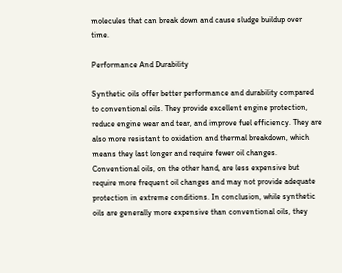molecules that can break down and cause sludge buildup over time.

Performance And Durability

Synthetic oils offer better performance and durability compared to conventional oils. They provide excellent engine protection, reduce engine wear and tear, and improve fuel efficiency. They are also more resistant to oxidation and thermal breakdown, which means they last longer and require fewer oil changes. Conventional oils, on the other hand, are less expensive but require more frequent oil changes and may not provide adequate protection in extreme conditions. In conclusion, while synthetic oils are generally more expensive than conventional oils, they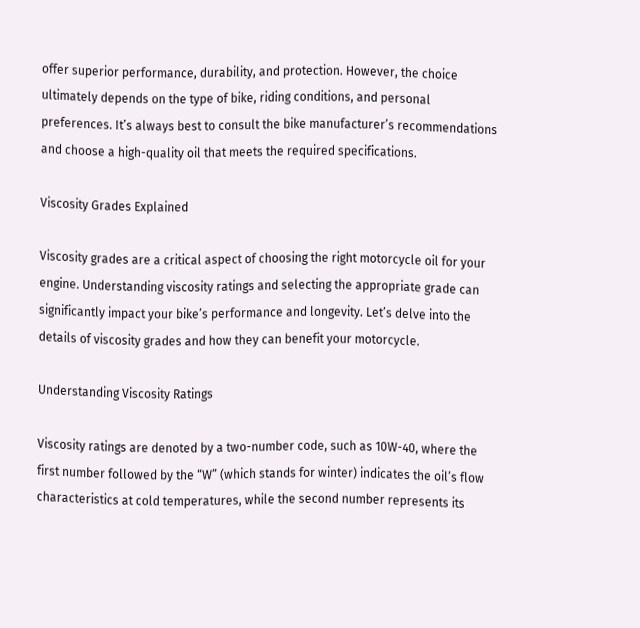offer superior performance, durability, and protection. However, the choice ultimately depends on the type of bike, riding conditions, and personal preferences. It’s always best to consult the bike manufacturer’s recommendations and choose a high-quality oil that meets the required specifications.

Viscosity Grades Explained

Viscosity grades are a critical aspect of choosing the right motorcycle oil for your engine. Understanding viscosity ratings and selecting the appropriate grade can significantly impact your bike’s performance and longevity. Let’s delve into the details of viscosity grades and how they can benefit your motorcycle.

Understanding Viscosity Ratings

Viscosity ratings are denoted by a two-number code, such as 10W-40, where the first number followed by the “W” (which stands for winter) indicates the oil’s flow characteristics at cold temperatures, while the second number represents its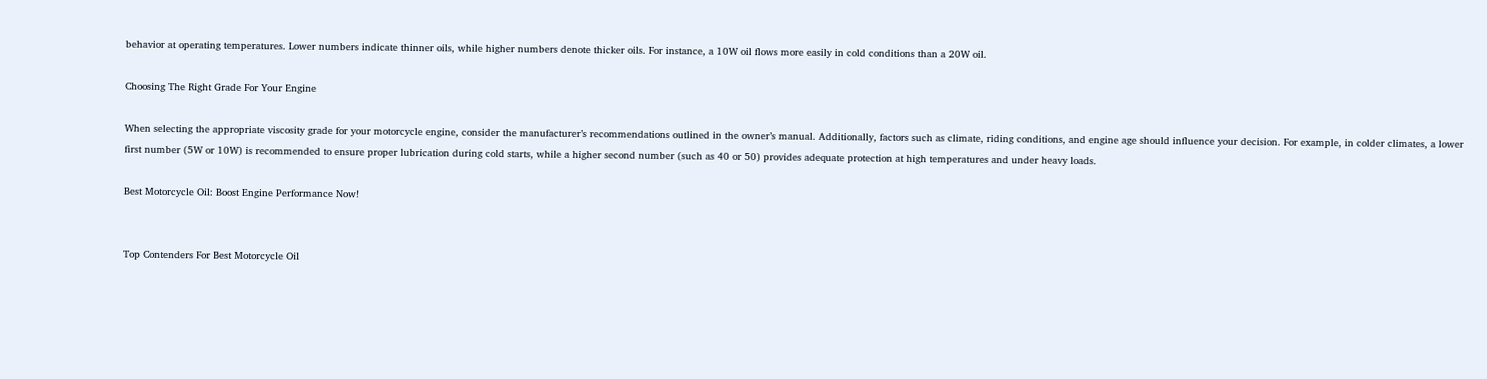behavior at operating temperatures. Lower numbers indicate thinner oils, while higher numbers denote thicker oils. For instance, a 10W oil flows more easily in cold conditions than a 20W oil.

Choosing The Right Grade For Your Engine

When selecting the appropriate viscosity grade for your motorcycle engine, consider the manufacturer’s recommendations outlined in the owner’s manual. Additionally, factors such as climate, riding conditions, and engine age should influence your decision. For example, in colder climates, a lower first number (5W or 10W) is recommended to ensure proper lubrication during cold starts, while a higher second number (such as 40 or 50) provides adequate protection at high temperatures and under heavy loads.

Best Motorcycle Oil: Boost Engine Performance Now!


Top Contenders For Best Motorcycle Oil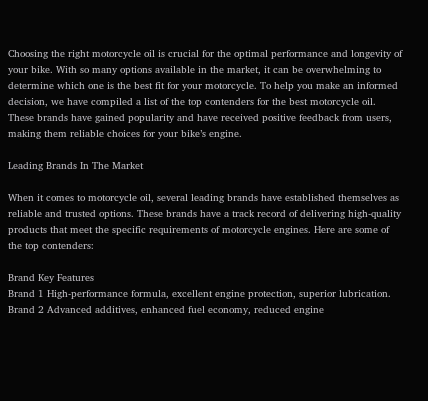Choosing the right motorcycle oil is crucial for the optimal performance and longevity of your bike. With so many options available in the market, it can be overwhelming to determine which one is the best fit for your motorcycle. To help you make an informed decision, we have compiled a list of the top contenders for the best motorcycle oil. These brands have gained popularity and have received positive feedback from users, making them reliable choices for your bike’s engine.

Leading Brands In The Market

When it comes to motorcycle oil, several leading brands have established themselves as reliable and trusted options. These brands have a track record of delivering high-quality products that meet the specific requirements of motorcycle engines. Here are some of the top contenders:

Brand Key Features
Brand 1 High-performance formula, excellent engine protection, superior lubrication.
Brand 2 Advanced additives, enhanced fuel economy, reduced engine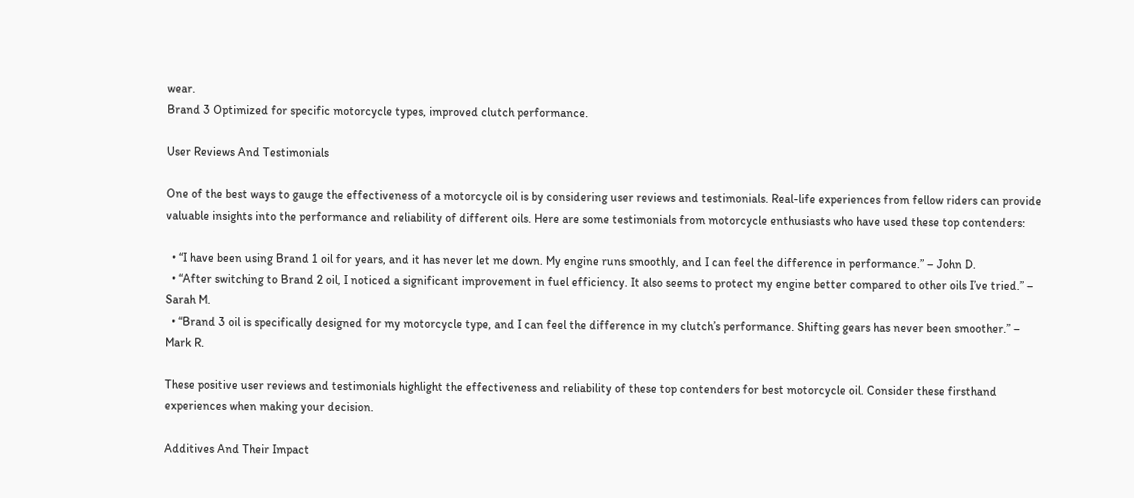wear.
Brand 3 Optimized for specific motorcycle types, improved clutch performance.

User Reviews And Testimonials

One of the best ways to gauge the effectiveness of a motorcycle oil is by considering user reviews and testimonials. Real-life experiences from fellow riders can provide valuable insights into the performance and reliability of different oils. Here are some testimonials from motorcycle enthusiasts who have used these top contenders:

  • “I have been using Brand 1 oil for years, and it has never let me down. My engine runs smoothly, and I can feel the difference in performance.” – John D.
  • “After switching to Brand 2 oil, I noticed a significant improvement in fuel efficiency. It also seems to protect my engine better compared to other oils I’ve tried.” – Sarah M.
  • “Brand 3 oil is specifically designed for my motorcycle type, and I can feel the difference in my clutch’s performance. Shifting gears has never been smoother.” – Mark R.

These positive user reviews and testimonials highlight the effectiveness and reliability of these top contenders for best motorcycle oil. Consider these firsthand experiences when making your decision.

Additives And Their Impact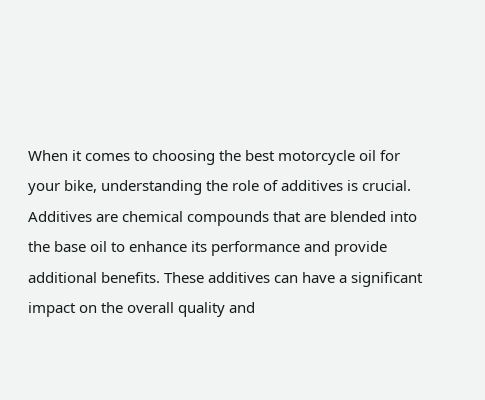When it comes to choosing the best motorcycle oil for your bike, understanding the role of additives is crucial. Additives are chemical compounds that are blended into the base oil to enhance its performance and provide additional benefits. These additives can have a significant impact on the overall quality and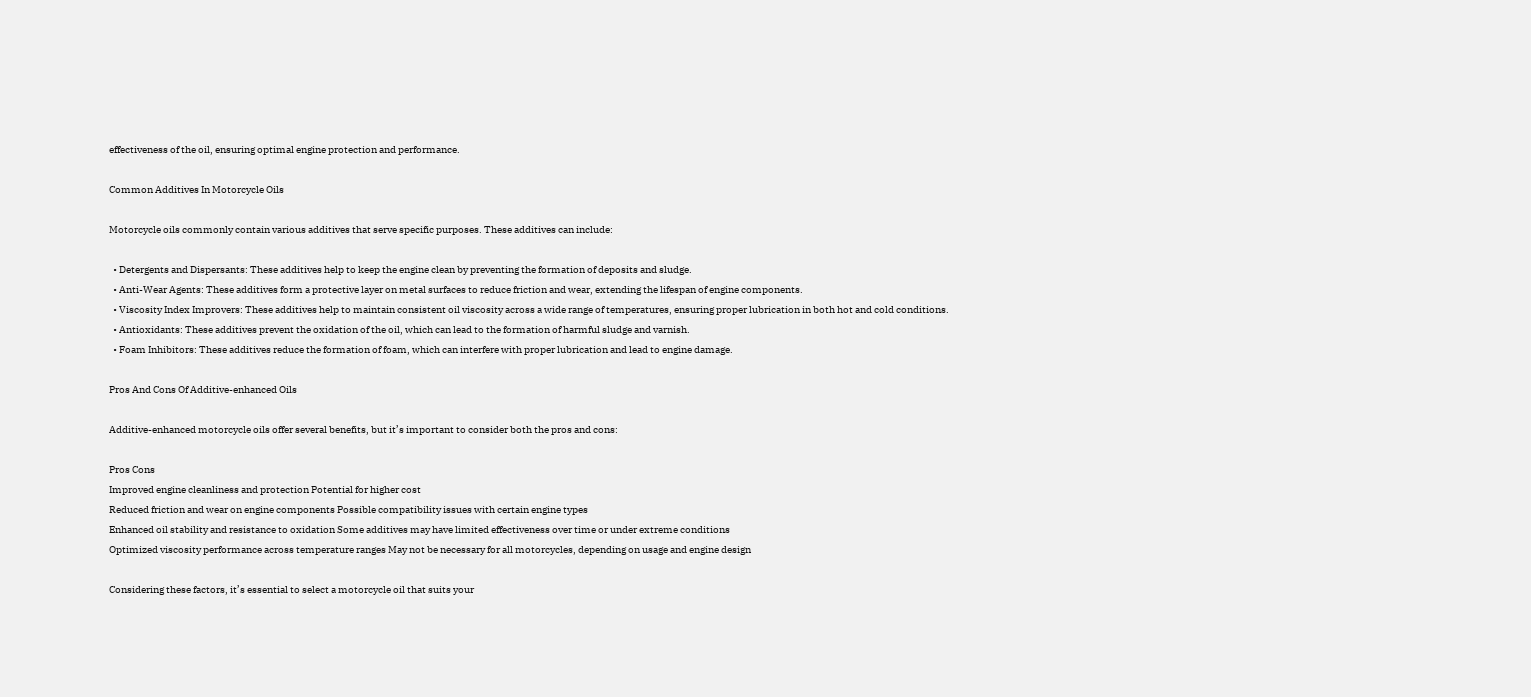effectiveness of the oil, ensuring optimal engine protection and performance.

Common Additives In Motorcycle Oils

Motorcycle oils commonly contain various additives that serve specific purposes. These additives can include:

  • Detergents and Dispersants: These additives help to keep the engine clean by preventing the formation of deposits and sludge.
  • Anti-Wear Agents: These additives form a protective layer on metal surfaces to reduce friction and wear, extending the lifespan of engine components.
  • Viscosity Index Improvers: These additives help to maintain consistent oil viscosity across a wide range of temperatures, ensuring proper lubrication in both hot and cold conditions.
  • Antioxidants: These additives prevent the oxidation of the oil, which can lead to the formation of harmful sludge and varnish.
  • Foam Inhibitors: These additives reduce the formation of foam, which can interfere with proper lubrication and lead to engine damage.

Pros And Cons Of Additive-enhanced Oils

Additive-enhanced motorcycle oils offer several benefits, but it’s important to consider both the pros and cons:

Pros Cons
Improved engine cleanliness and protection Potential for higher cost
Reduced friction and wear on engine components Possible compatibility issues with certain engine types
Enhanced oil stability and resistance to oxidation Some additives may have limited effectiveness over time or under extreme conditions
Optimized viscosity performance across temperature ranges May not be necessary for all motorcycles, depending on usage and engine design

Considering these factors, it’s essential to select a motorcycle oil that suits your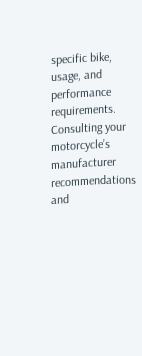specific bike, usage, and performance requirements. Consulting your motorcycle’s manufacturer recommendations and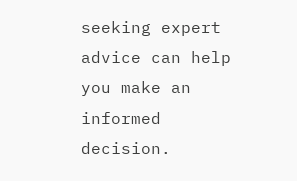seeking expert advice can help you make an informed decision.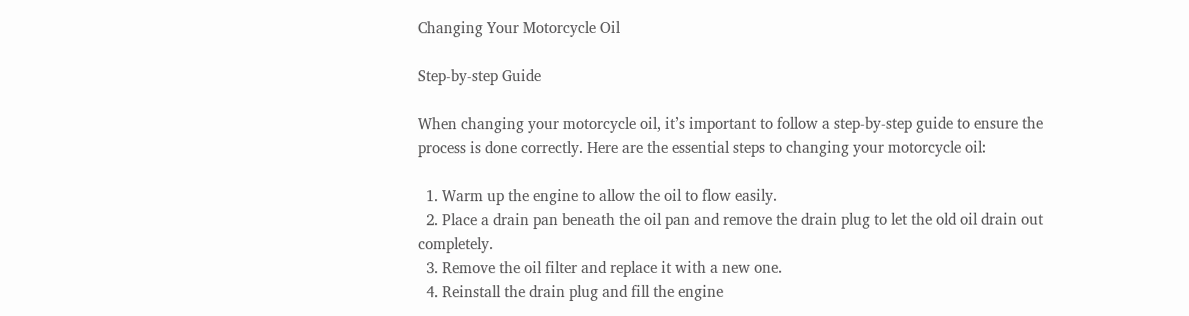Changing Your Motorcycle Oil

Step-by-step Guide

When changing your motorcycle oil, it’s important to follow a step-by-step guide to ensure the process is done correctly. Here are the essential steps to changing your motorcycle oil:

  1. Warm up the engine to allow the oil to flow easily.
  2. Place a drain pan beneath the oil pan and remove the drain plug to let the old oil drain out completely.
  3. Remove the oil filter and replace it with a new one.
  4. Reinstall the drain plug and fill the engine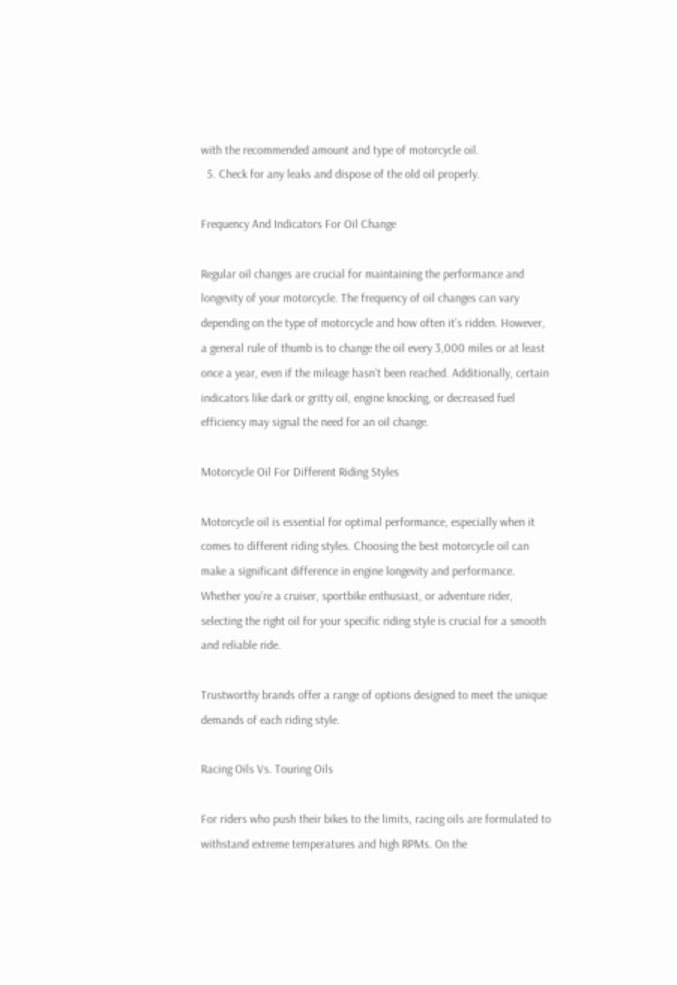with the recommended amount and type of motorcycle oil.
  5. Check for any leaks and dispose of the old oil properly.

Frequency And Indicators For Oil Change

Regular oil changes are crucial for maintaining the performance and longevity of your motorcycle. The frequency of oil changes can vary depending on the type of motorcycle and how often it’s ridden. However, a general rule of thumb is to change the oil every 3,000 miles or at least once a year, even if the mileage hasn’t been reached. Additionally, certain indicators like dark or gritty oil, engine knocking, or decreased fuel efficiency may signal the need for an oil change.

Motorcycle Oil For Different Riding Styles

Motorcycle oil is essential for optimal performance, especially when it comes to different riding styles. Choosing the best motorcycle oil can make a significant difference in engine longevity and performance. Whether you’re a cruiser, sportbike enthusiast, or adventure rider, selecting the right oil for your specific riding style is crucial for a smooth and reliable ride.

Trustworthy brands offer a range of options designed to meet the unique demands of each riding style.

Racing Oils Vs. Touring Oils

For riders who push their bikes to the limits, racing oils are formulated to withstand extreme temperatures and high RPMs. On the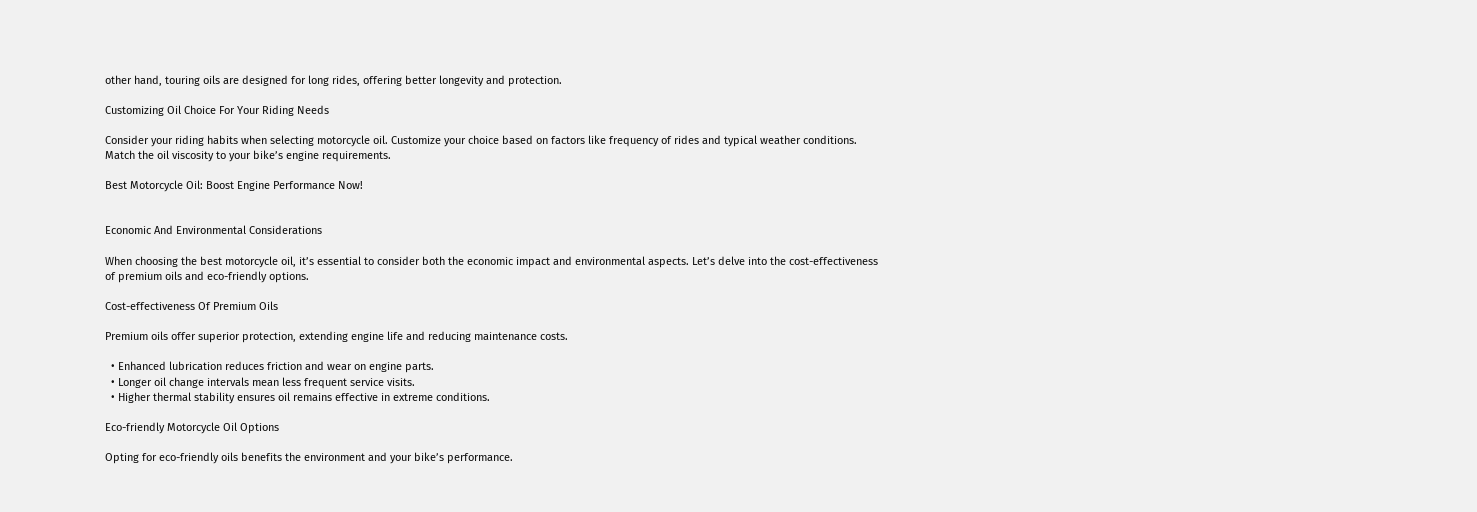other hand, touring oils are designed for long rides, offering better longevity and protection.

Customizing Oil Choice For Your Riding Needs

Consider your riding habits when selecting motorcycle oil. Customize your choice based on factors like frequency of rides and typical weather conditions. Match the oil viscosity to your bike’s engine requirements.

Best Motorcycle Oil: Boost Engine Performance Now!


Economic And Environmental Considerations

When choosing the best motorcycle oil, it’s essential to consider both the economic impact and environmental aspects. Let’s delve into the cost-effectiveness of premium oils and eco-friendly options.

Cost-effectiveness Of Premium Oils

Premium oils offer superior protection, extending engine life and reducing maintenance costs.

  • Enhanced lubrication reduces friction and wear on engine parts.
  • Longer oil change intervals mean less frequent service visits.
  • Higher thermal stability ensures oil remains effective in extreme conditions.

Eco-friendly Motorcycle Oil Options

Opting for eco-friendly oils benefits the environment and your bike’s performance.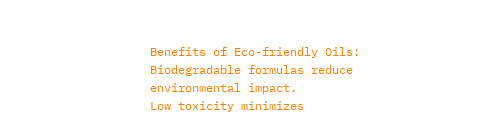Benefits of Eco-friendly Oils:
Biodegradable formulas reduce environmental impact.
Low toxicity minimizes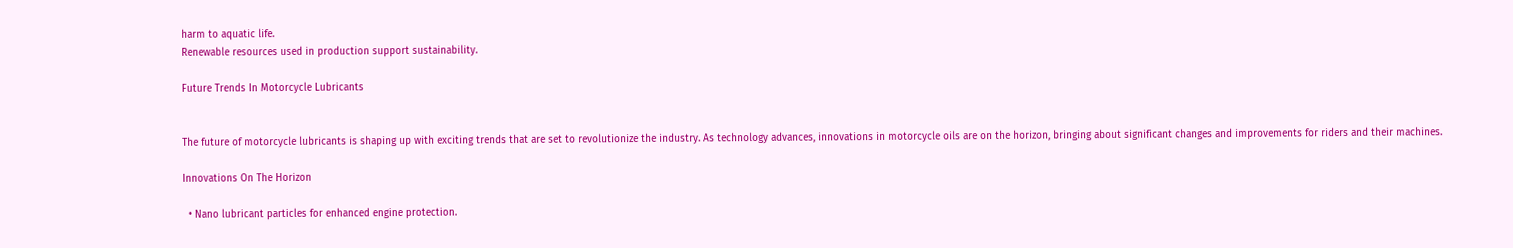harm to aquatic life.
Renewable resources used in production support sustainability.

Future Trends In Motorcycle Lubricants


The future of motorcycle lubricants is shaping up with exciting trends that are set to revolutionize the industry. As technology advances, innovations in motorcycle oils are on the horizon, bringing about significant changes and improvements for riders and their machines.

Innovations On The Horizon

  • Nano lubricant particles for enhanced engine protection.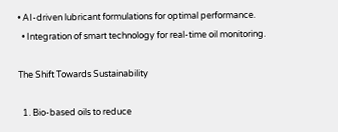• AI-driven lubricant formulations for optimal performance.
  • Integration of smart technology for real-time oil monitoring.

The Shift Towards Sustainability

  1. Bio-based oils to reduce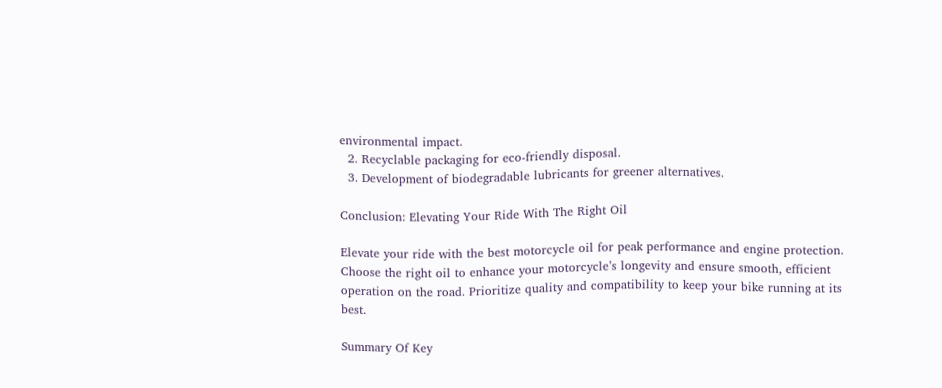environmental impact.
  2. Recyclable packaging for eco-friendly disposal.
  3. Development of biodegradable lubricants for greener alternatives.

Conclusion: Elevating Your Ride With The Right Oil

Elevate your ride with the best motorcycle oil for peak performance and engine protection. Choose the right oil to enhance your motorcycle’s longevity and ensure smooth, efficient operation on the road. Prioritize quality and compatibility to keep your bike running at its best.

Summary Of Key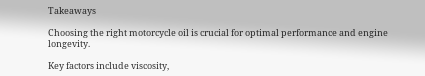Takeaways

Choosing the right motorcycle oil is crucial for optimal performance and engine longevity.

Key factors include viscosity,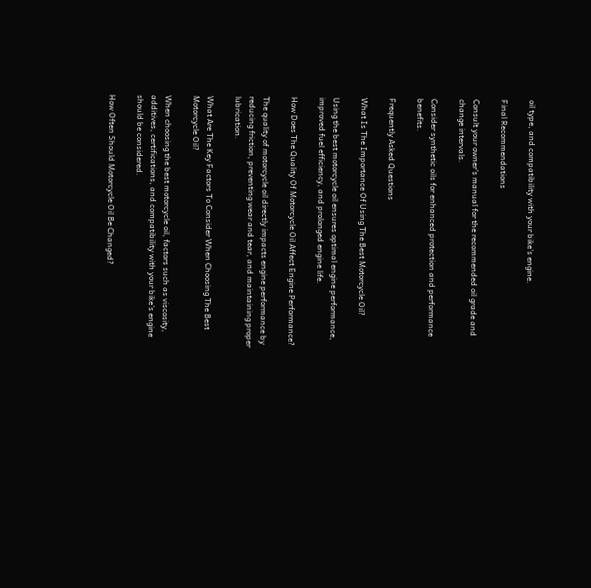oil type, and compatibility with your bike’s engine.

Final Recommendations

Consult your owner’s manual for the recommended oil grade and change intervals.

Consider synthetic oils for enhanced protection and performance benefits.

Frequently Asked Questions

What Is The Importance Of Using The Best Motorcycle Oil?

Using the best motorcycle oil ensures optimal engine performance, improved fuel efficiency, and prolonged engine life.

How Does The Quality Of Motorcycle Oil Affect Engine Performance?

The quality of motorcycle oil directly impacts engine performance by reducing friction, preventing wear and tear, and maintaining proper lubrication.

What Are The Key Factors To Consider When Choosing The Best Motorcycle Oil?

When choosing the best motorcycle oil, factors such as viscosity, additives, certifications, and compatibility with your bike’s engine should be considered.

How Often Should Motorcycle Oil Be Changed?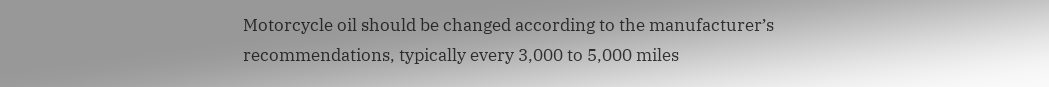Motorcycle oil should be changed according to the manufacturer’s recommendations, typically every 3,000 to 5,000 miles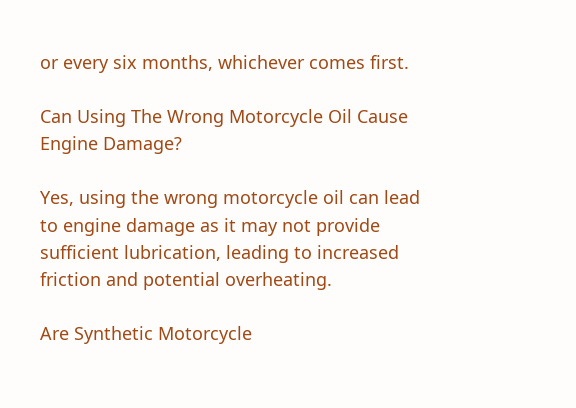or every six months, whichever comes first.

Can Using The Wrong Motorcycle Oil Cause Engine Damage?

Yes, using the wrong motorcycle oil can lead to engine damage as it may not provide sufficient lubrication, leading to increased friction and potential overheating.

Are Synthetic Motorcycle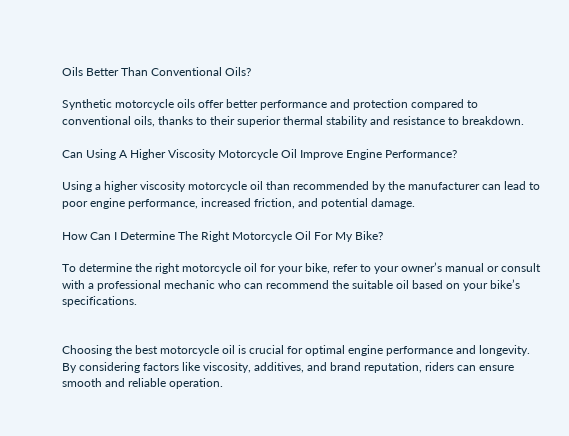Oils Better Than Conventional Oils?

Synthetic motorcycle oils offer better performance and protection compared to conventional oils, thanks to their superior thermal stability and resistance to breakdown.

Can Using A Higher Viscosity Motorcycle Oil Improve Engine Performance?

Using a higher viscosity motorcycle oil than recommended by the manufacturer can lead to poor engine performance, increased friction, and potential damage.

How Can I Determine The Right Motorcycle Oil For My Bike?

To determine the right motorcycle oil for your bike, refer to your owner’s manual or consult with a professional mechanic who can recommend the suitable oil based on your bike’s specifications.


Choosing the best motorcycle oil is crucial for optimal engine performance and longevity. By considering factors like viscosity, additives, and brand reputation, riders can ensure smooth and reliable operation.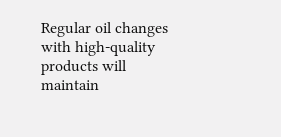Regular oil changes with high-quality products will maintain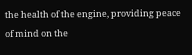the health of the engine, providing peace of mind on the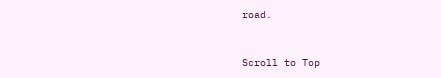road.


Scroll to Top